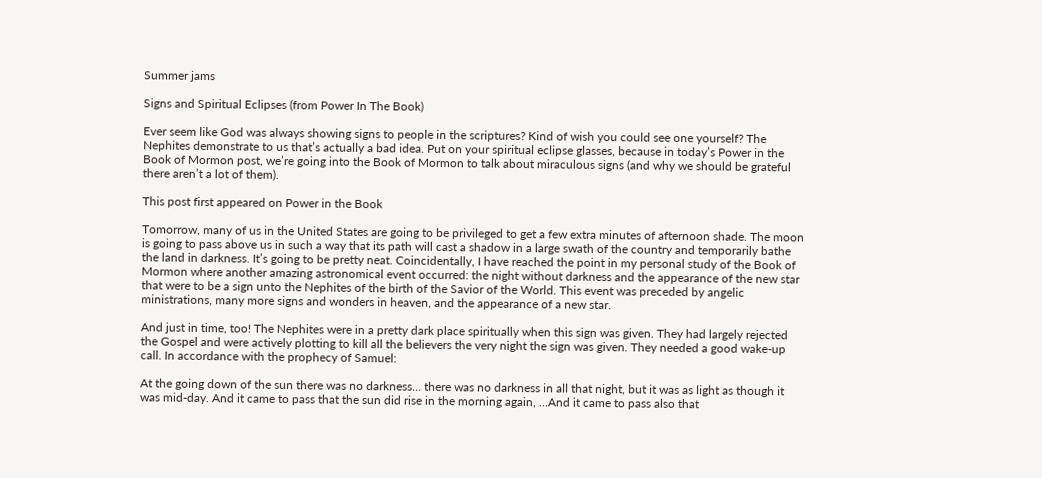Summer jams

Signs and Spiritual Eclipses (from Power In The Book)

Ever seem like God was always showing signs to people in the scriptures? Kind of wish you could see one yourself? The Nephites demonstrate to us that’s actually a bad idea. Put on your spiritual eclipse glasses, because in today’s Power in the Book of Mormon post, we’re going into the Book of Mormon to talk about miraculous signs (and why we should be grateful there aren’t a lot of them).

This post first appeared on Power in the Book

Tomorrow, many of us in the United States are going to be privileged to get a few extra minutes of afternoon shade. The moon is going to pass above us in such a way that its path will cast a shadow in a large swath of the country and temporarily bathe the land in darkness. It’s going to be pretty neat. Coincidentally, I have reached the point in my personal study of the Book of Mormon where another amazing astronomical event occurred: the night without darkness and the appearance of the new star that were to be a sign unto the Nephites of the birth of the Savior of the World. This event was preceded by angelic ministrations, many more signs and wonders in heaven, and the appearance of a new star.

And just in time, too! The Nephites were in a pretty dark place spiritually when this sign was given. They had largely rejected the Gospel and were actively plotting to kill all the believers the very night the sign was given. They needed a good wake-up call. In accordance with the prophecy of Samuel:

At the going down of the sun there was no darkness… there was no darkness in all that night, but it was as light as though it was mid-day. And it came to pass that the sun did rise in the morning again, …And it came to pass also that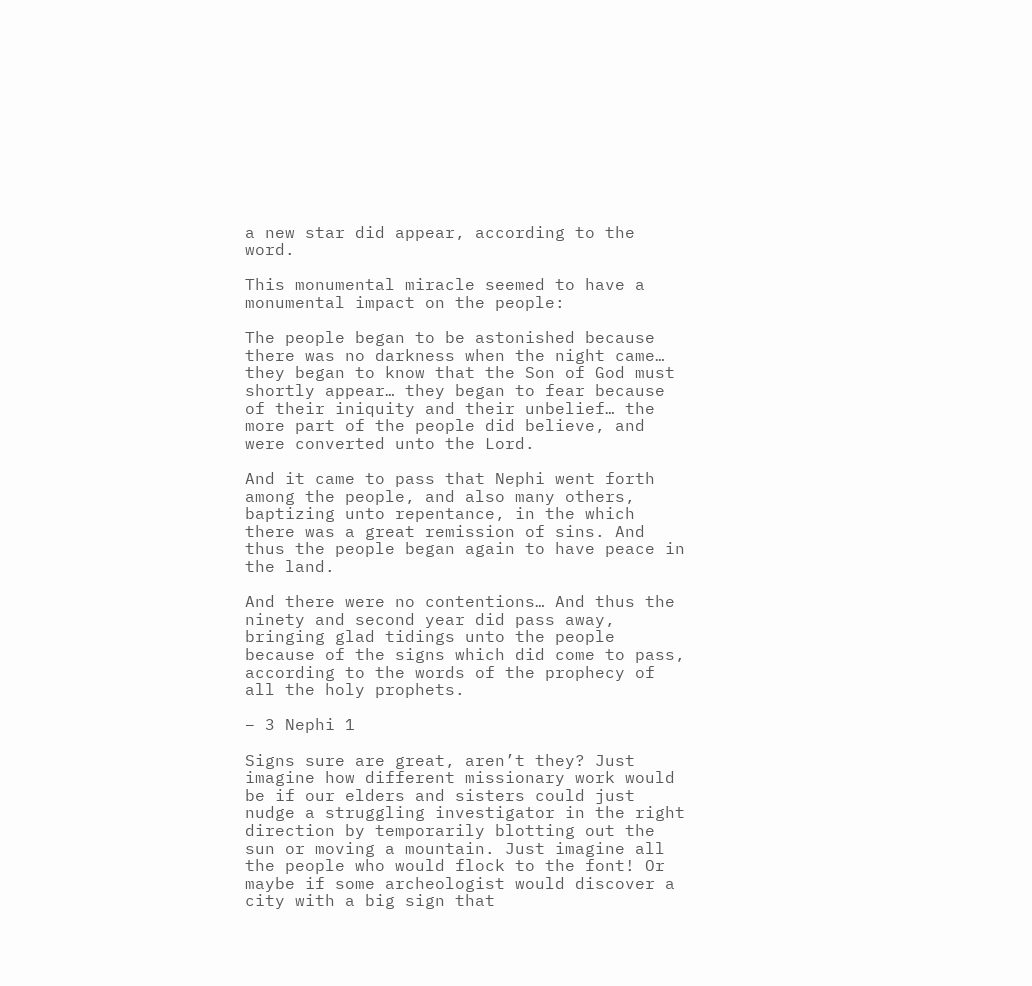a new star did appear, according to the word.

This monumental miracle seemed to have a monumental impact on the people:

The people began to be astonished because there was no darkness when the night came… they began to know that the Son of God must shortly appear… they began to fear because of their iniquity and their unbelief… the more part of the people did believe, and were converted unto the Lord.

And it came to pass that Nephi went forth among the people, and also many others, baptizing unto repentance, in the which there was a great remission of sins. And thus the people began again to have peace in the land.

And there were no contentions… And thus the ninety and second year did pass away, bringing glad tidings unto the people because of the signs which did come to pass, according to the words of the prophecy of all the holy prophets.

– 3 Nephi 1

Signs sure are great, aren’t they? Just imagine how different missionary work would be if our elders and sisters could just nudge a struggling investigator in the right direction by temporarily blotting out the sun or moving a mountain. Just imagine all the people who would flock to the font! Or maybe if some archeologist would discover a city with a big sign that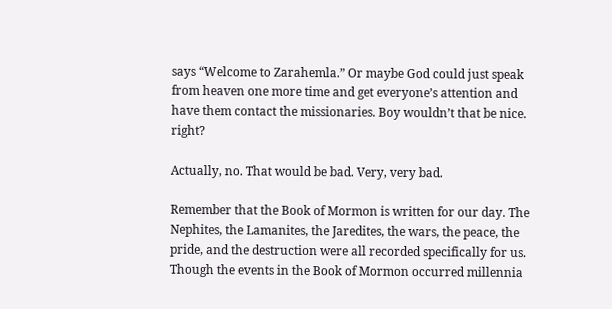says “Welcome to Zarahemla.” Or maybe God could just speak from heaven one more time and get everyone’s attention and have them contact the missionaries. Boy wouldn’t that be nice. right?

Actually, no. That would be bad. Very, very bad.

Remember that the Book of Mormon is written for our day. The Nephites, the Lamanites, the Jaredites, the wars, the peace, the pride, and the destruction were all recorded specifically for us. Though the events in the Book of Mormon occurred millennia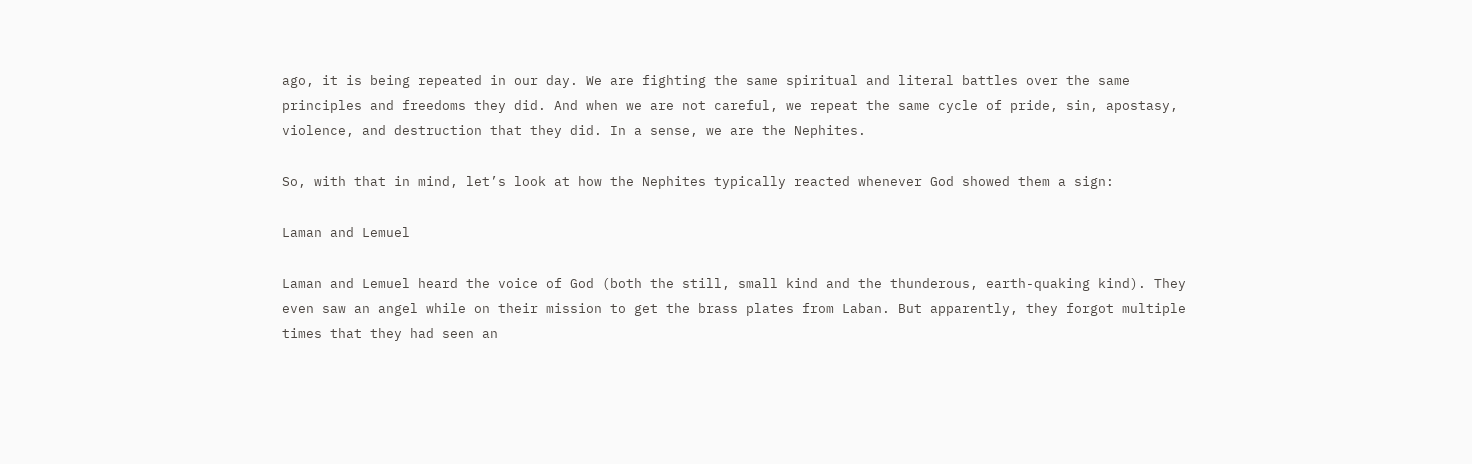ago, it is being repeated in our day. We are fighting the same spiritual and literal battles over the same principles and freedoms they did. And when we are not careful, we repeat the same cycle of pride, sin, apostasy, violence, and destruction that they did. In a sense, we are the Nephites.

So, with that in mind, let’s look at how the Nephites typically reacted whenever God showed them a sign:

Laman and Lemuel

Laman and Lemuel heard the voice of God (both the still, small kind and the thunderous, earth-quaking kind). They even saw an angel while on their mission to get the brass plates from Laban. But apparently, they forgot multiple times that they had seen an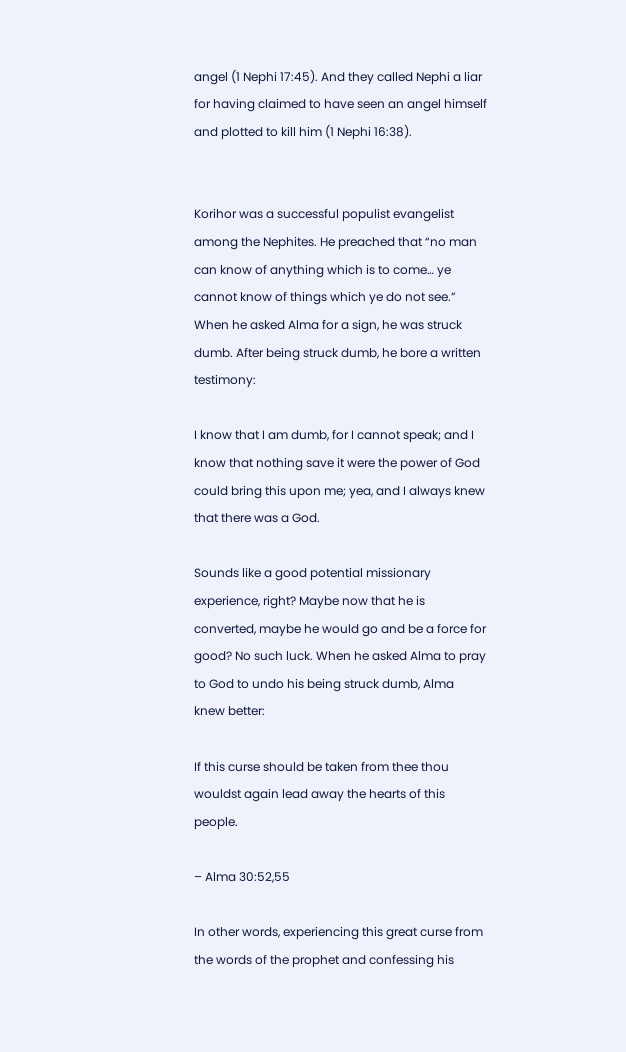angel (1 Nephi 17:45). And they called Nephi a liar for having claimed to have seen an angel himself and plotted to kill him (1 Nephi 16:38).


Korihor was a successful populist evangelist among the Nephites. He preached that “no man can know of anything which is to come… ye cannot know of things which ye do not see.” When he asked Alma for a sign, he was struck dumb. After being struck dumb, he bore a written testimony:

I know that I am dumb, for I cannot speak; and I know that nothing save it were the power of God could bring this upon me; yea, and I always knew that there was a God.

Sounds like a good potential missionary experience, right? Maybe now that he is converted, maybe he would go and be a force for good? No such luck. When he asked Alma to pray to God to undo his being struck dumb, Alma knew better:

If this curse should be taken from thee thou wouldst again lead away the hearts of this people.

– Alma 30:52,55

In other words, experiencing this great curse from the words of the prophet and confessing his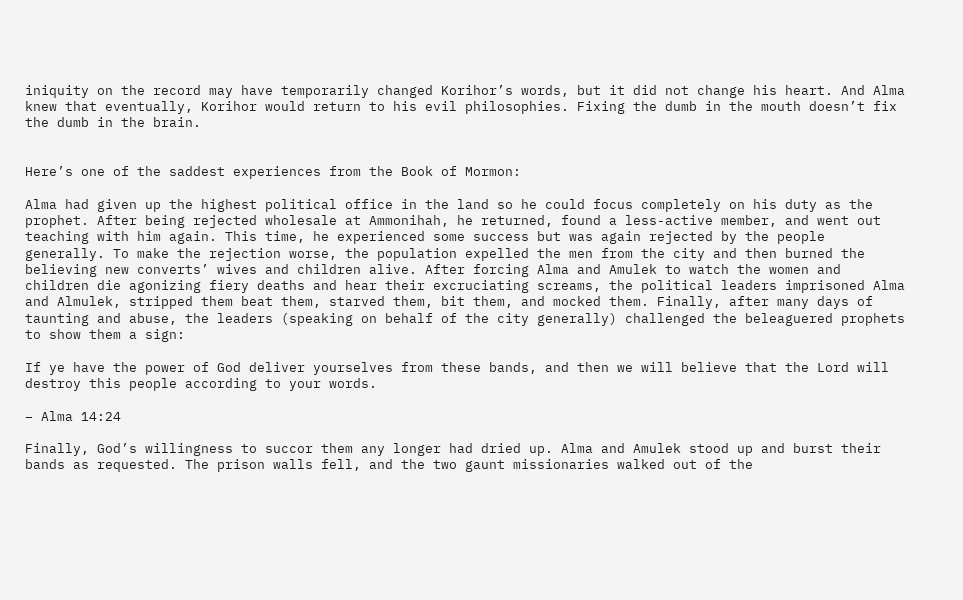iniquity on the record may have temporarily changed Korihor’s words, but it did not change his heart. And Alma knew that eventually, Korihor would return to his evil philosophies. Fixing the dumb in the mouth doesn’t fix the dumb in the brain.


Here’s one of the saddest experiences from the Book of Mormon:

Alma had given up the highest political office in the land so he could focus completely on his duty as the prophet. After being rejected wholesale at Ammonihah, he returned, found a less-active member, and went out teaching with him again. This time, he experienced some success but was again rejected by the people generally. To make the rejection worse, the population expelled the men from the city and then burned the believing new converts’ wives and children alive. After forcing Alma and Amulek to watch the women and children die agonizing fiery deaths and hear their excruciating screams, the political leaders imprisoned Alma and Almulek, stripped them beat them, starved them, bit them, and mocked them. Finally, after many days of taunting and abuse, the leaders (speaking on behalf of the city generally) challenged the beleaguered prophets to show them a sign:

If ye have the power of God deliver yourselves from these bands, and then we will believe that the Lord will destroy this people according to your words.

– Alma 14:24

Finally, God’s willingness to succor them any longer had dried up. Alma and Amulek stood up and burst their bands as requested. The prison walls fell, and the two gaunt missionaries walked out of the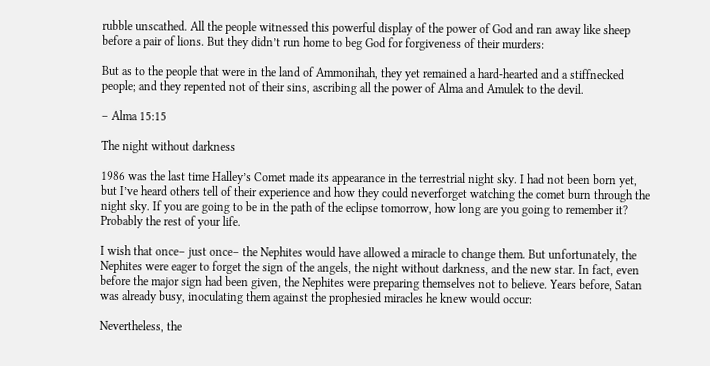rubble unscathed. All the people witnessed this powerful display of the power of God and ran away like sheep before a pair of lions. But they didn’t run home to beg God for forgiveness of their murders:

But as to the people that were in the land of Ammonihah, they yet remained a hard-hearted and a stiffnecked people; and they repented not of their sins, ascribing all the power of Alma and Amulek to the devil.

– Alma 15:15

The night without darkness

1986 was the last time Halley’s Comet made its appearance in the terrestrial night sky. I had not been born yet, but I’ve heard others tell of their experience and how they could neverforget watching the comet burn through the night sky. If you are going to be in the path of the eclipse tomorrow, how long are you going to remember it? Probably the rest of your life.

I wish that once– just once– the Nephites would have allowed a miracle to change them. But unfortunately, the Nephites were eager to forget the sign of the angels, the night without darkness, and the new star. In fact, even before the major sign had been given, the Nephites were preparing themselves not to believe. Years before, Satan was already busy, inoculating them against the prophesied miracles he knew would occur:

Nevertheless, the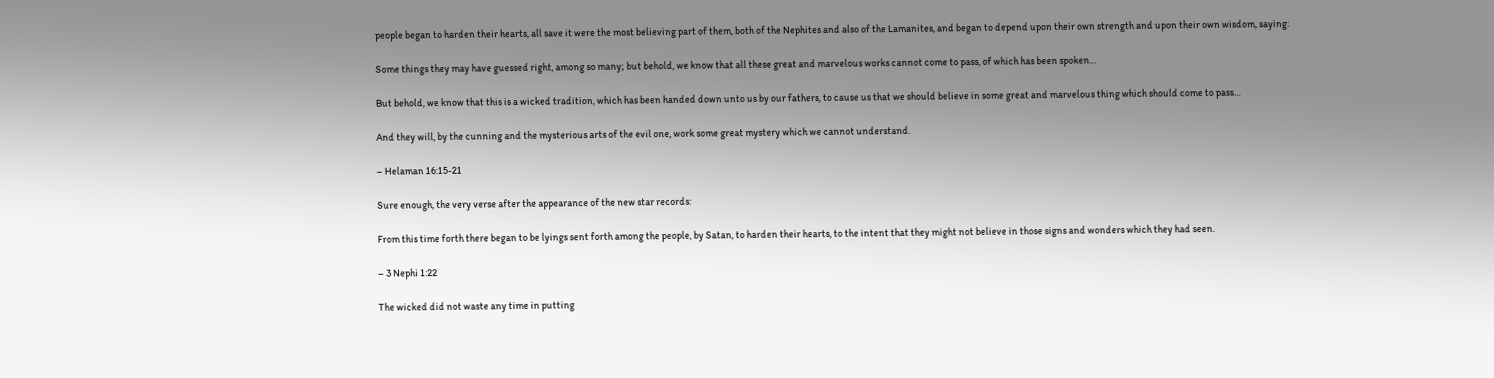people began to harden their hearts, all save it were the most believing part of them, both of the Nephites and also of the Lamanites, and began to depend upon their own strength and upon their own wisdom, saying:

Some things they may have guessed right, among so many; but behold, we know that all these great and marvelous works cannot come to pass, of which has been spoken…

But behold, we know that this is a wicked tradition, which has been handed down unto us by our fathers, to cause us that we should believe in some great and marvelous thing which should come to pass…

And they will, by the cunning and the mysterious arts of the evil one, work some great mystery which we cannot understand.

– Helaman 16:15-21

Sure enough, the very verse after the appearance of the new star records:

From this time forth there began to be lyings sent forth among the people, by Satan, to harden their hearts, to the intent that they might not believe in those signs and wonders which they had seen.

– 3 Nephi 1:22

The wicked did not waste any time in putting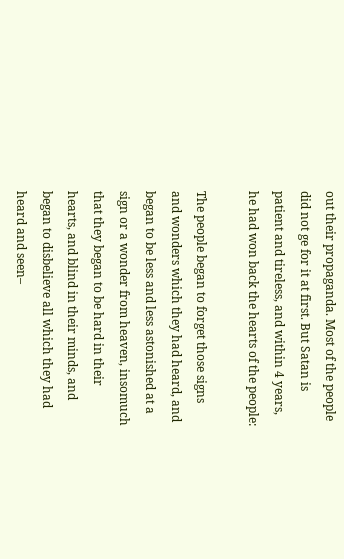out their propaganda. Most of the people did not ge for it at first. But Satan is patient and tireless, and within 4 years, he had won back the hearts of the people:

The people began to forget those signs and wonders which they had heard, and began to be less and less astonished at a sign or a wonder from heaven, insomuch that they began to be hard in their hearts, and blind in their minds, and began to disbelieve all which they had heard and seen–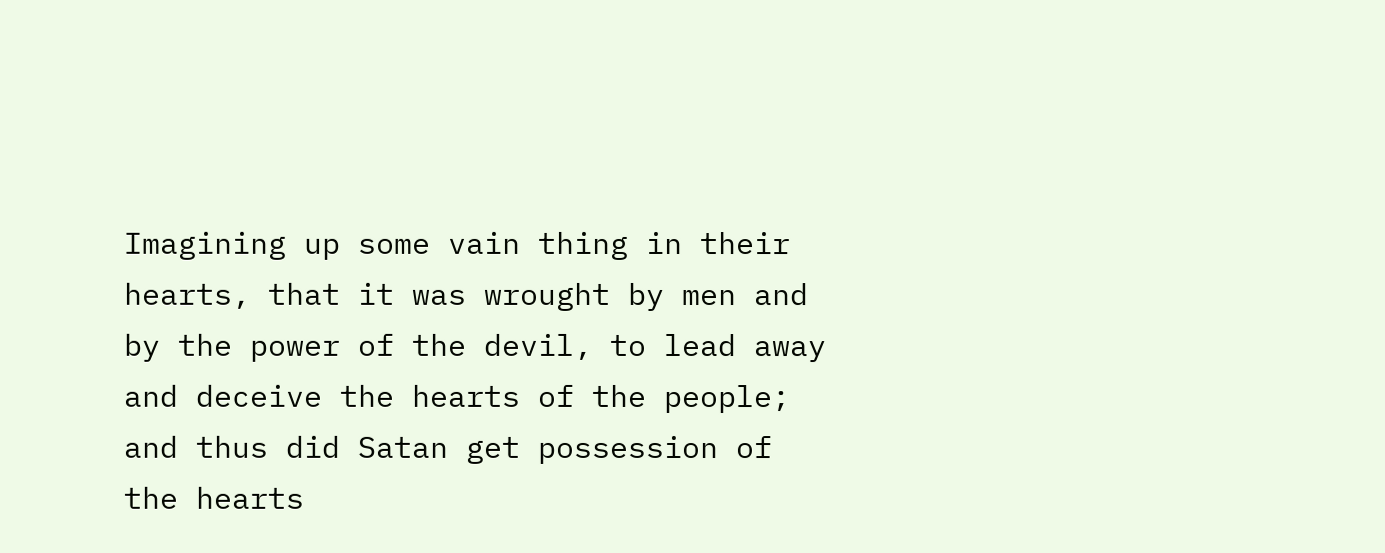Imagining up some vain thing in their hearts, that it was wrought by men and by the power of the devil, to lead away and deceive the hearts of the people; and thus did Satan get possession of the hearts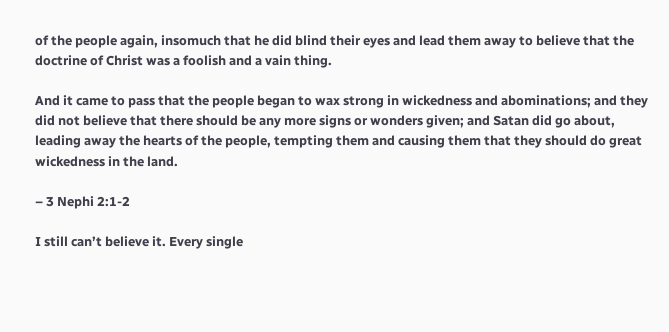of the people again, insomuch that he did blind their eyes and lead them away to believe that the doctrine of Christ was a foolish and a vain thing.

And it came to pass that the people began to wax strong in wickedness and abominations; and they did not believe that there should be any more signs or wonders given; and Satan did go about, leading away the hearts of the people, tempting them and causing them that they should do great wickedness in the land.

– 3 Nephi 2:1-2

I still can’t believe it. Every single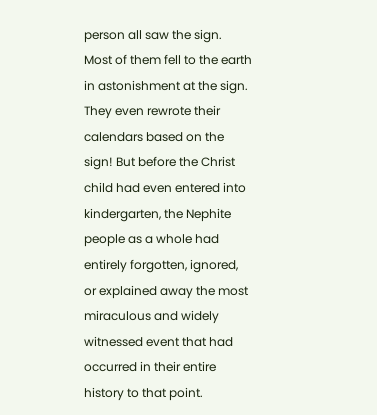person all saw the sign. Most of them fell to the earth in astonishment at the sign. They even rewrote their calendars based on the sign! But before the Christ child had even entered into kindergarten, the Nephite people as a whole had entirely forgotten, ignored, or explained away the most miraculous and widely witnessed event that had occurred in their entire history to that point.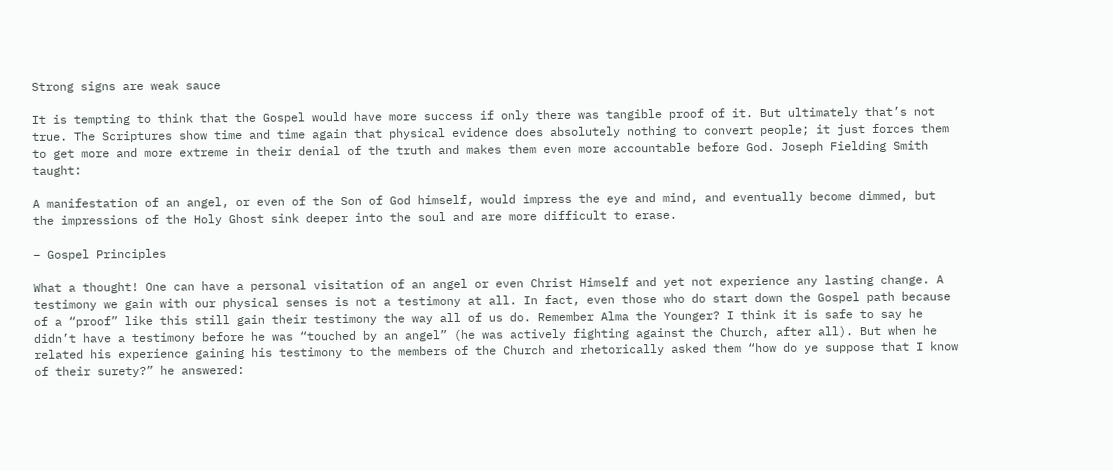Strong signs are weak sauce

It is tempting to think that the Gospel would have more success if only there was tangible proof of it. But ultimately that’s not true. The Scriptures show time and time again that physical evidence does absolutely nothing to convert people; it just forces them to get more and more extreme in their denial of the truth and makes them even more accountable before God. Joseph Fielding Smith taught:

A manifestation of an angel, or even of the Son of God himself, would impress the eye and mind, and eventually become dimmed, but the impressions of the Holy Ghost sink deeper into the soul and are more difficult to erase.

– Gospel Principles

What a thought! One can have a personal visitation of an angel or even Christ Himself and yet not experience any lasting change. A testimony we gain with our physical senses is not a testimony at all. In fact, even those who do start down the Gospel path because of a “proof” like this still gain their testimony the way all of us do. Remember Alma the Younger? I think it is safe to say he didn’t have a testimony before he was “touched by an angel” (he was actively fighting against the Church, after all). But when he related his experience gaining his testimony to the members of the Church and rhetorically asked them “how do ye suppose that I know of their surety?” he answered: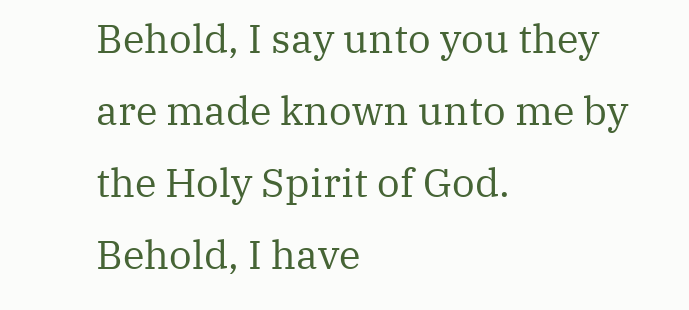Behold, I say unto you they are made known unto me by the Holy Spirit of God. Behold, I have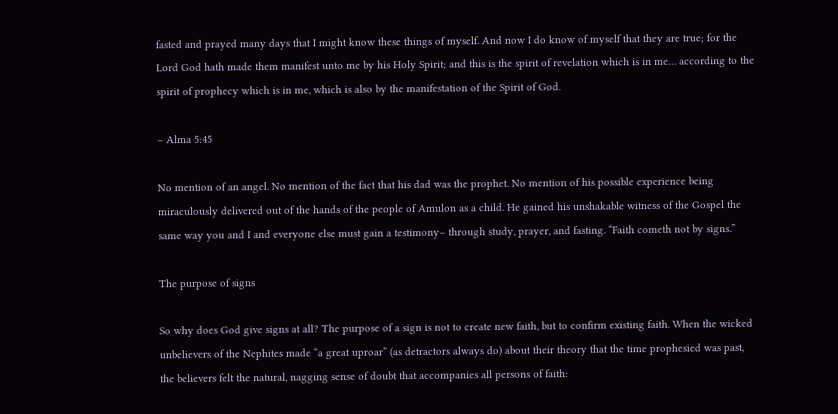fasted and prayed many days that I might know these things of myself. And now I do know of myself that they are true; for the Lord God hath made them manifest unto me by his Holy Spirit; and this is the spirit of revelation which is in me… according to the spirit of prophecy which is in me, which is also by the manifestation of the Spirit of God.

– Alma 5:45

No mention of an angel. No mention of the fact that his dad was the prophet. No mention of his possible experience being miraculously delivered out of the hands of the people of Amulon as a child. He gained his unshakable witness of the Gospel the same way you and I and everyone else must gain a testimony– through study, prayer, and fasting. “Faith cometh not by signs.”

The purpose of signs

So why does God give signs at all? The purpose of a sign is not to create new faith, but to confirm existing faith. When the wicked unbelievers of the Nephites made “a great uproar” (as detractors always do) about their theory that the time prophesied was past, the believers felt the natural, nagging sense of doubt that accompanies all persons of faith: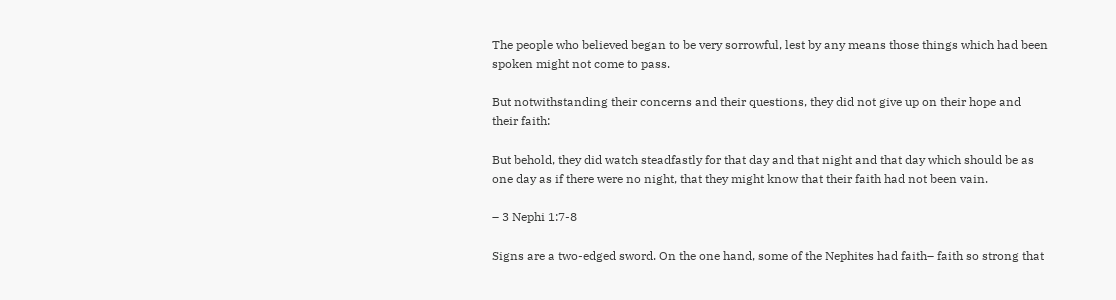The people who believed began to be very sorrowful, lest by any means those things which had been spoken might not come to pass.

But notwithstanding their concerns and their questions, they did not give up on their hope and their faith:

But behold, they did watch steadfastly for that day and that night and that day which should be as one day as if there were no night, that they might know that their faith had not been vain.

– 3 Nephi 1:7-8

Signs are a two-edged sword. On the one hand, some of the Nephites had faith– faith so strong that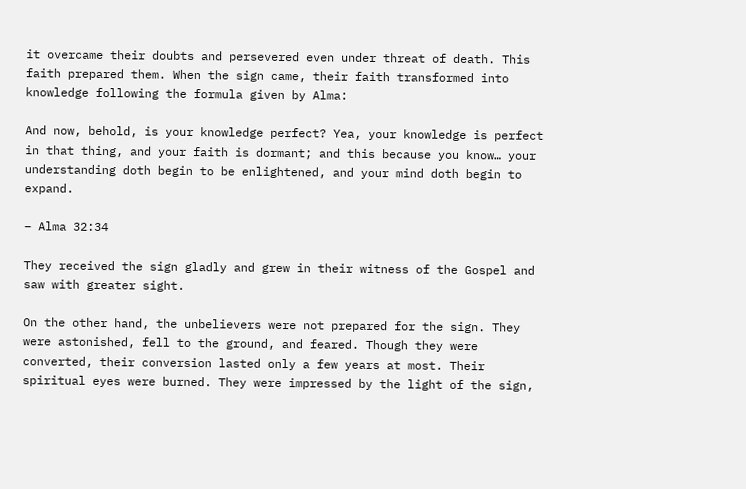it overcame their doubts and persevered even under threat of death. This faith prepared them. When the sign came, their faith transformed into knowledge following the formula given by Alma:

And now, behold, is your knowledge perfect? Yea, your knowledge is perfect in that thing, and your faith is dormant; and this because you know… your understanding doth begin to be enlightened, and your mind doth begin to expand.

– Alma 32:34

They received the sign gladly and grew in their witness of the Gospel and saw with greater sight.

On the other hand, the unbelievers were not prepared for the sign. They were astonished, fell to the ground, and feared. Though they were converted, their conversion lasted only a few years at most. Their spiritual eyes were burned. They were impressed by the light of the sign,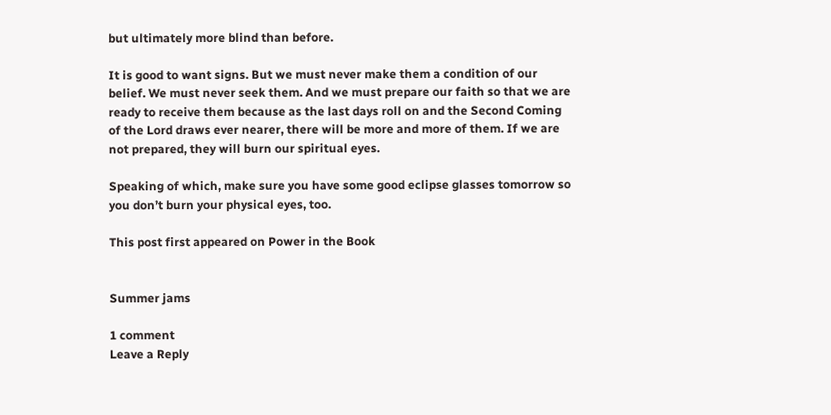but ultimately more blind than before.

It is good to want signs. But we must never make them a condition of our belief. We must never seek them. And we must prepare our faith so that we are ready to receive them because as the last days roll on and the Second Coming of the Lord draws ever nearer, there will be more and more of them. If we are not prepared, they will burn our spiritual eyes.

Speaking of which, make sure you have some good eclipse glasses tomorrow so you don’t burn your physical eyes, too.

This post first appeared on Power in the Book


Summer jams

1 comment
Leave a Reply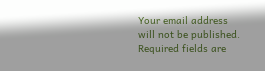Your email address will not be published. Required fields are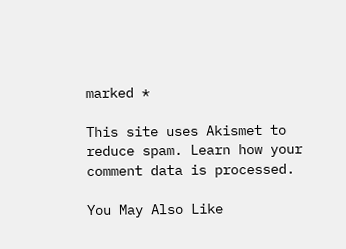marked *

This site uses Akismet to reduce spam. Learn how your comment data is processed.

You May Also Like